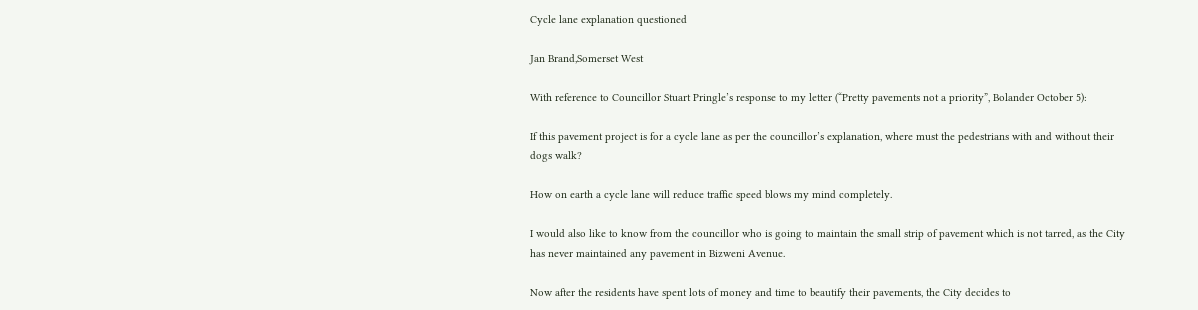Cycle lane explanation questioned

Jan Brand,Somerset West

With reference to Councillor Stuart Pringle’s response to my letter (“Pretty pavements not a priority”, Bolander October 5):

If this pavement project is for a cycle lane as per the councillor’s explanation, where must the pedestrians with and without their dogs walk?

How on earth a cycle lane will reduce traffic speed blows my mind completely.

I would also like to know from the councillor who is going to maintain the small strip of pavement which is not tarred, as the City has never maintained any pavement in Bizweni Avenue.

Now after the residents have spent lots of money and time to beautify their pavements, the City decides to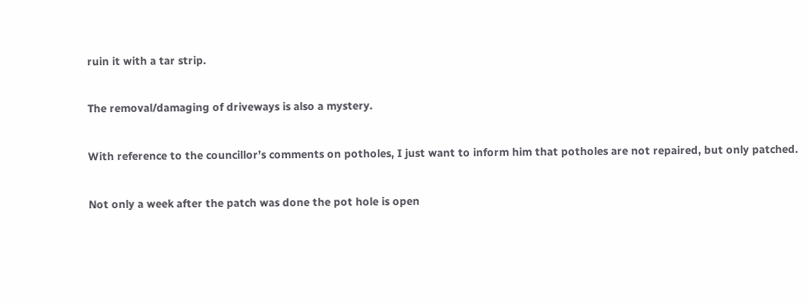ruin it with a tar strip.

The removal/damaging of driveways is also a mystery.

With reference to the councillor’s comments on potholes, I just want to inform him that potholes are not repaired, but only patched.

Not only a week after the patch was done the pot hole is open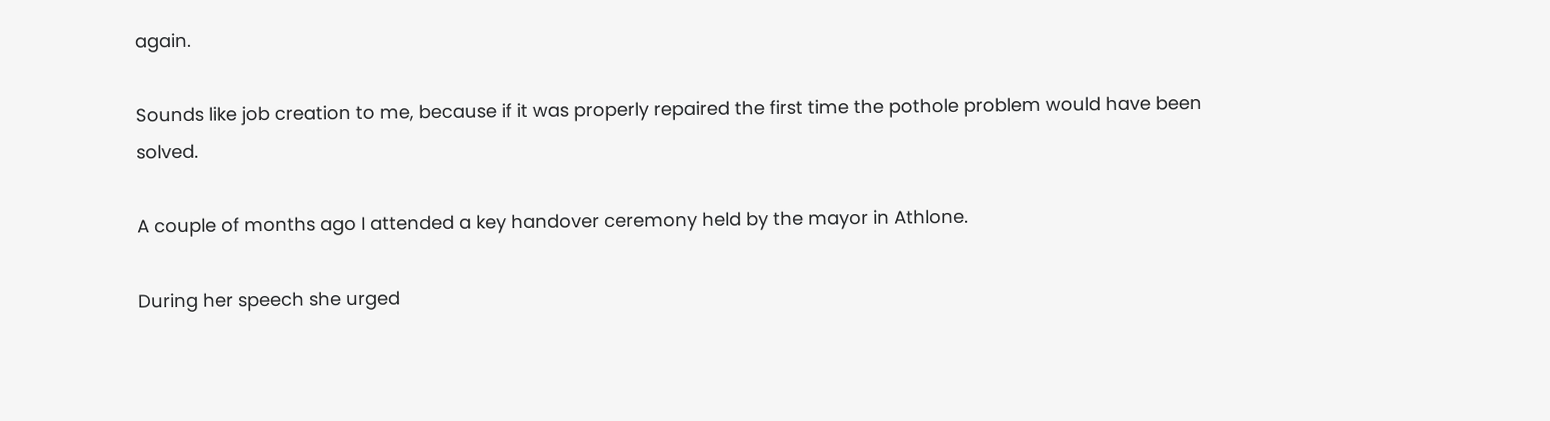again.

Sounds like job creation to me, because if it was properly repaired the first time the pothole problem would have been solved.

A couple of months ago I attended a key handover ceremony held by the mayor in Athlone.

During her speech she urged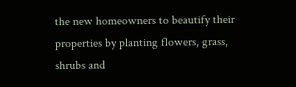the new homeowners to beautify their properties by planting flowers, grass, shrubs and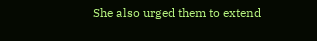She also urged them to extend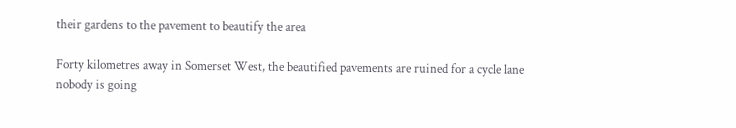their gardens to the pavement to beautify the area

Forty kilometres away in Somerset West, the beautified pavements are ruined for a cycle lane nobody is going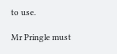to use.

Mr Pringle must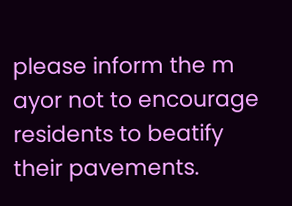please inform the m ayor not to encourage residents to beatify their pavements.